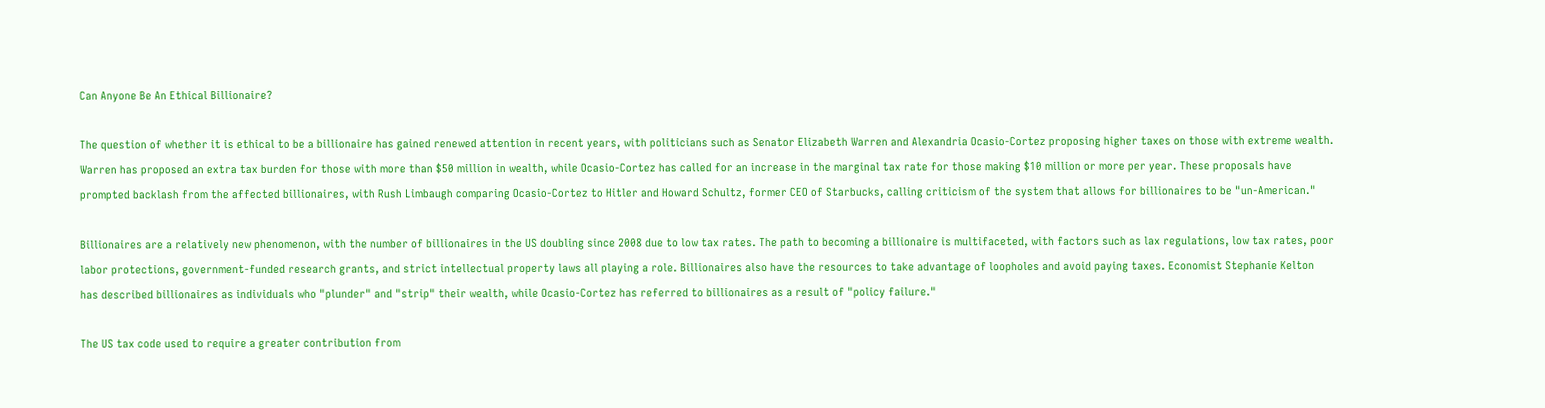Can Anyone Be An Ethical Billionaire?

The question of whether it is ethical to be a billionaire has gained renewed attention in recent years, with politicians such as Senator Elizabeth Warren and Alexandria Ocasio-Cortez proposing higher taxes on those with extreme wealth. Warren has proposed an extra tax burden for those with more than $50 million in wealth, while Ocasio-Cortez has called for an increase in the marginal tax rate for those making $10 million or more per year. These proposals have prompted backlash from the affected billionaires, with Rush Limbaugh comparing Ocasio-Cortez to Hitler and Howard Schultz, former CEO of Starbucks, calling criticism of the system that allows for billionaires to be "un-American."

Billionaires are a relatively new phenomenon, with the number of billionaires in the US doubling since 2008 due to low tax rates. The path to becoming a billionaire is multifaceted, with factors such as lax regulations, low tax rates, poor labor protections, government-funded research grants, and strict intellectual property laws all playing a role. Billionaires also have the resources to take advantage of loopholes and avoid paying taxes. Economist Stephanie Kelton has described billionaires as individuals who "plunder" and "strip" their wealth, while Ocasio-Cortez has referred to billionaires as a result of "policy failure."

The US tax code used to require a greater contribution from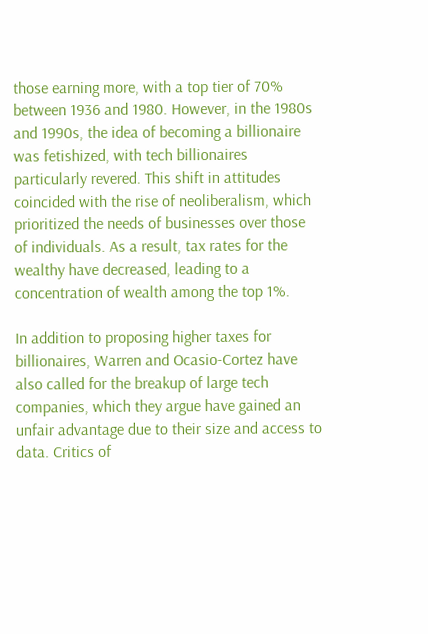those earning more, with a top tier of 70% between 1936 and 1980. However, in the 1980s and 1990s, the idea of becoming a billionaire was fetishized, with tech billionaires particularly revered. This shift in attitudes coincided with the rise of neoliberalism, which prioritized the needs of businesses over those of individuals. As a result, tax rates for the wealthy have decreased, leading to a concentration of wealth among the top 1%.

In addition to proposing higher taxes for billionaires, Warren and Ocasio-Cortez have also called for the breakup of large tech companies, which they argue have gained an unfair advantage due to their size and access to data. Critics of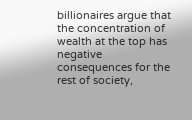billionaires argue that the concentration of wealth at the top has negative consequences for the rest of society,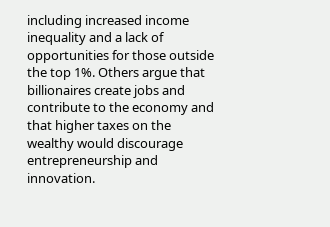including increased income inequality and a lack of opportunities for those outside the top 1%. Others argue that billionaires create jobs and contribute to the economy and that higher taxes on the wealthy would discourage entrepreneurship and innovation.